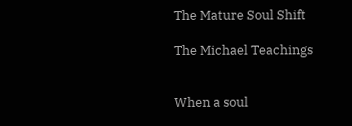The Mature Soul Shift

The Michael Teachings


When a soul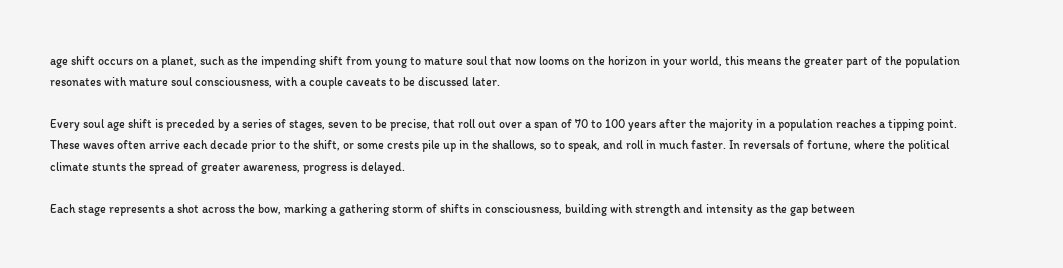age shift occurs on a planet, such as the impending shift from young to mature soul that now looms on the horizon in your world, this means the greater part of the population resonates with mature soul consciousness, with a couple caveats to be discussed later.

Every soul age shift is preceded by a series of stages, seven to be precise, that roll out over a span of 70 to 100 years after the majority in a population reaches a tipping point. These waves often arrive each decade prior to the shift, or some crests pile up in the shallows, so to speak, and roll in much faster. In reversals of fortune, where the political climate stunts the spread of greater awareness, progress is delayed.

Each stage represents a shot across the bow, marking a gathering storm of shifts in consciousness, building with strength and intensity as the gap between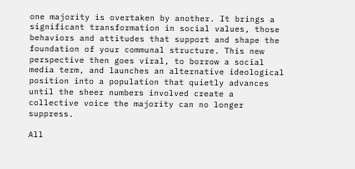one majority is overtaken by another. It brings a significant transformation in social values, those behaviors and attitudes that support and shape the foundation of your communal structure. This new perspective then goes viral, to borrow a social media term, and launches an alternative ideological position into a population that quietly advances until the sheer numbers involved create a collective voice the majority can no longer suppress.

All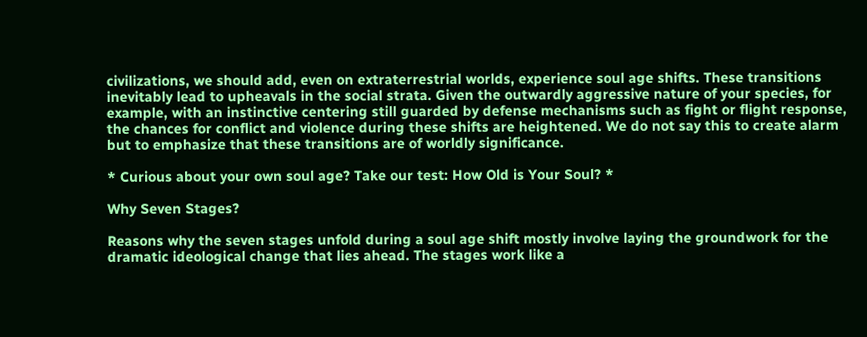civilizations, we should add, even on extraterrestrial worlds, experience soul age shifts. These transitions inevitably lead to upheavals in the social strata. Given the outwardly aggressive nature of your species, for example, with an instinctive centering still guarded by defense mechanisms such as fight or flight response, the chances for conflict and violence during these shifts are heightened. We do not say this to create alarm but to emphasize that these transitions are of worldly significance.

* Curious about your own soul age? Take our test: How Old is Your Soul? *

Why Seven Stages?

Reasons why the seven stages unfold during a soul age shift mostly involve laying the groundwork for the dramatic ideological change that lies ahead. The stages work like a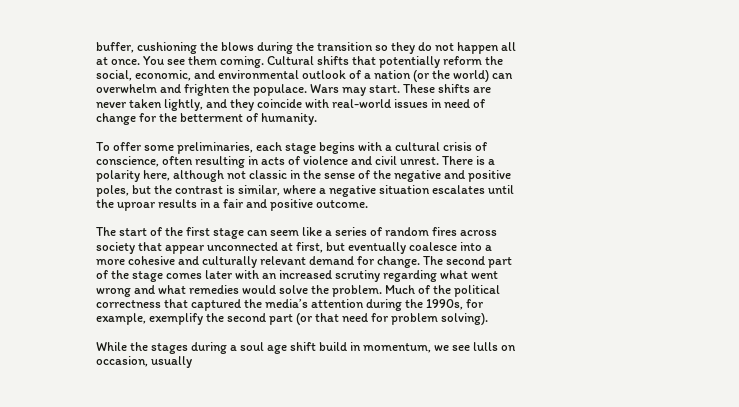buffer, cushioning the blows during the transition so they do not happen all at once. You see them coming. Cultural shifts that potentially reform the social, economic, and environmental outlook of a nation (or the world) can overwhelm and frighten the populace. Wars may start. These shifts are never taken lightly, and they coincide with real-world issues in need of change for the betterment of humanity.

To offer some preliminaries, each stage begins with a cultural crisis of conscience, often resulting in acts of violence and civil unrest. There is a polarity here, although not classic in the sense of the negative and positive poles, but the contrast is similar, where a negative situation escalates until the uproar results in a fair and positive outcome.

The start of the first stage can seem like a series of random fires across society that appear unconnected at first, but eventually coalesce into a more cohesive and culturally relevant demand for change. The second part of the stage comes later with an increased scrutiny regarding what went wrong and what remedies would solve the problem. Much of the political correctness that captured the media’s attention during the 1990s, for example, exemplify the second part (or that need for problem solving).

While the stages during a soul age shift build in momentum, we see lulls on occasion, usually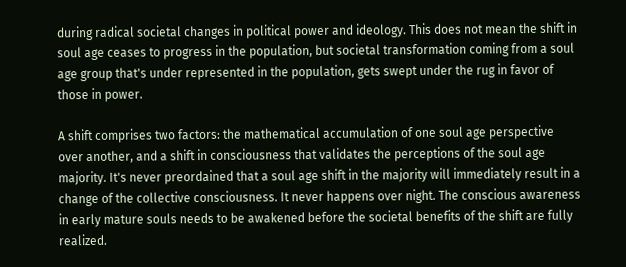during radical societal changes in political power and ideology. This does not mean the shift in soul age ceases to progress in the population, but societal transformation coming from a soul age group that's under represented in the population, gets swept under the rug in favor of those in power.

A shift comprises two factors: the mathematical accumulation of one soul age perspective over another, and a shift in consciousness that validates the perceptions of the soul age majority. It's never preordained that a soul age shift in the majority will immediately result in a change of the collective consciousness. It never happens over night. The conscious awareness in early mature souls needs to be awakened before the societal benefits of the shift are fully realized.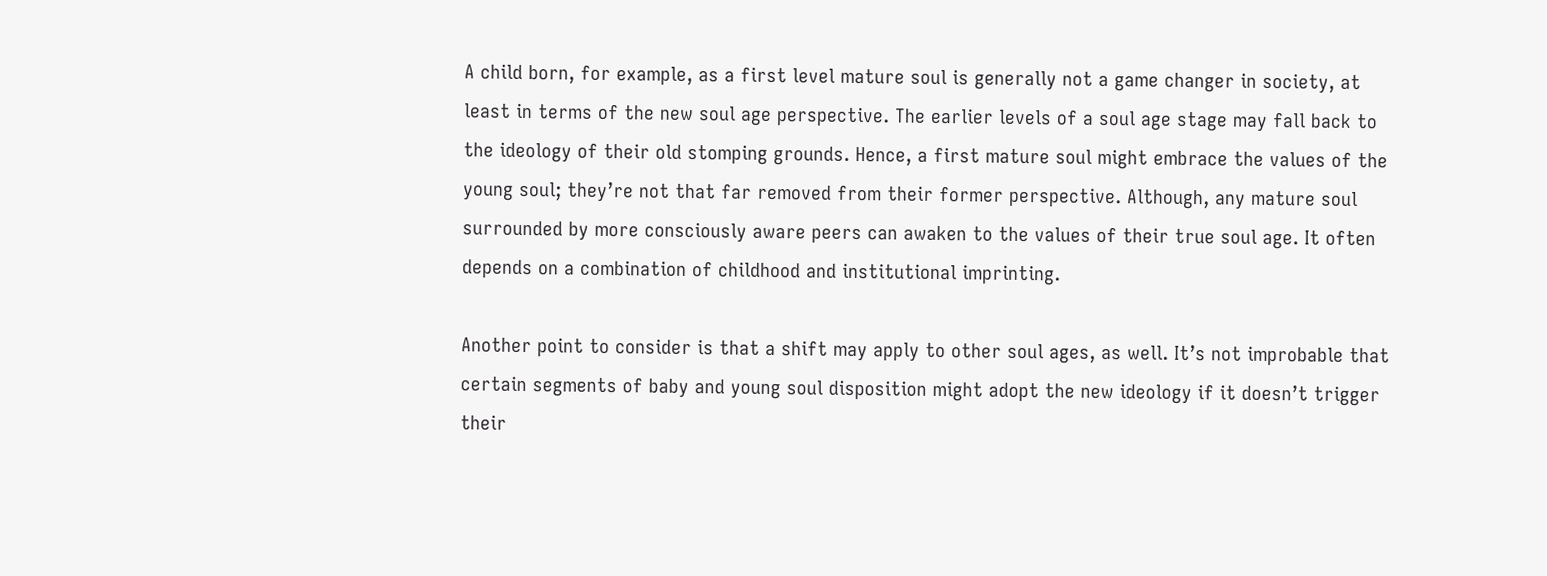A child born, for example, as a first level mature soul is generally not a game changer in society, at least in terms of the new soul age perspective. The earlier levels of a soul age stage may fall back to the ideology of their old stomping grounds. Hence, a first mature soul might embrace the values of the young soul; they’re not that far removed from their former perspective. Although, any mature soul surrounded by more consciously aware peers can awaken to the values of their true soul age. It often depends on a combination of childhood and institutional imprinting.

Another point to consider is that a shift may apply to other soul ages, as well. It’s not improbable that certain segments of baby and young soul disposition might adopt the new ideology if it doesn’t trigger their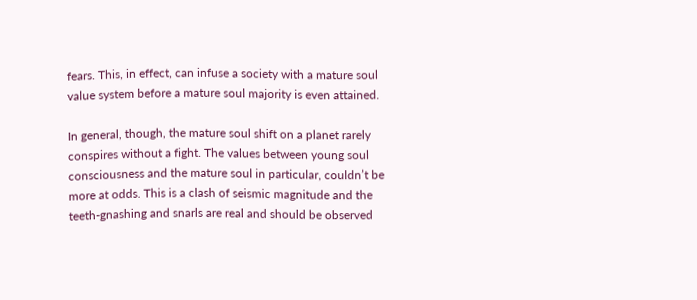fears. This, in effect, can infuse a society with a mature soul value system before a mature soul majority is even attained.

In general, though, the mature soul shift on a planet rarely conspires without a fight. The values between young soul consciousness and the mature soul in particular, couldn’t be more at odds. This is a clash of seismic magnitude and the teeth-gnashing and snarls are real and should be observed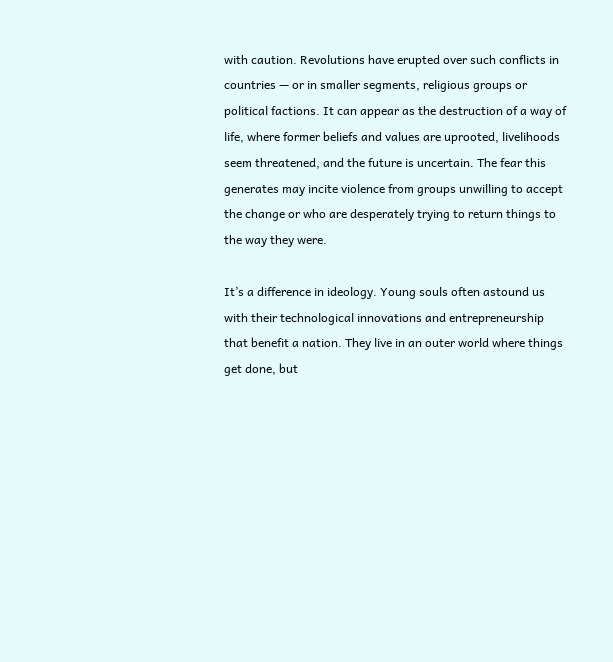with caution. Revolutions have erupted over such conflicts in countries — or in smaller segments, religious groups or political factions. It can appear as the destruction of a way of life, where former beliefs and values are uprooted, livelihoods seem threatened, and the future is uncertain. The fear this generates may incite violence from groups unwilling to accept the change or who are desperately trying to return things to the way they were.

It’s a difference in ideology. Young souls often astound us with their technological innovations and entrepreneurship that benefit a nation. They live in an outer world where things get done, but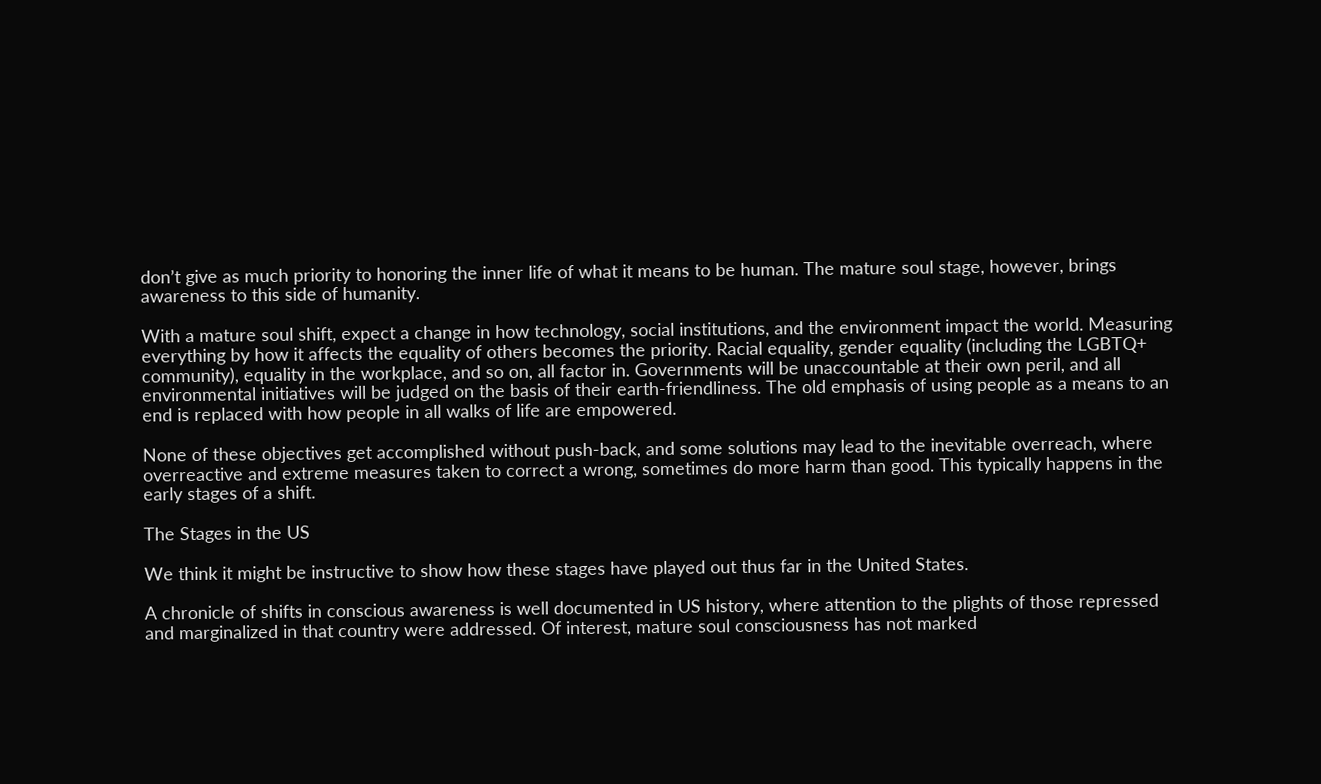don’t give as much priority to honoring the inner life of what it means to be human. The mature soul stage, however, brings awareness to this side of humanity.

With a mature soul shift, expect a change in how technology, social institutions, and the environment impact the world. Measuring everything by how it affects the equality of others becomes the priority. Racial equality, gender equality (including the LGBTQ+ community), equality in the workplace, and so on, all factor in. Governments will be unaccountable at their own peril, and all environmental initiatives will be judged on the basis of their earth-friendliness. The old emphasis of using people as a means to an end is replaced with how people in all walks of life are empowered.

None of these objectives get accomplished without push-back, and some solutions may lead to the inevitable overreach, where overreactive and extreme measures taken to correct a wrong, sometimes do more harm than good. This typically happens in the early stages of a shift.

The Stages in the US

We think it might be instructive to show how these stages have played out thus far in the United States.

A chronicle of shifts in conscious awareness is well documented in US history, where attention to the plights of those repressed and marginalized in that country were addressed. Of interest, mature soul consciousness has not marked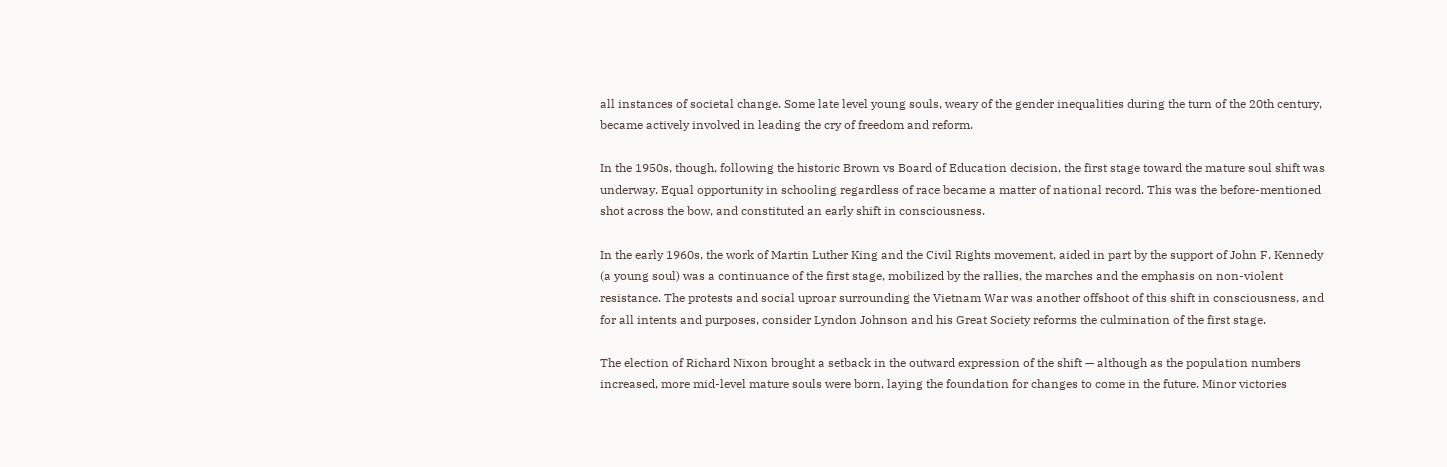all instances of societal change. Some late level young souls, weary of the gender inequalities during the turn of the 20th century, became actively involved in leading the cry of freedom and reform.

In the 1950s, though, following the historic Brown vs Board of Education decision, the first stage toward the mature soul shift was underway. Equal opportunity in schooling regardless of race became a matter of national record. This was the before-mentioned shot across the bow, and constituted an early shift in consciousness.

In the early 1960s, the work of Martin Luther King and the Civil Rights movement, aided in part by the support of John F. Kennedy (a young soul) was a continuance of the first stage, mobilized by the rallies, the marches and the emphasis on non-violent resistance. The protests and social uproar surrounding the Vietnam War was another offshoot of this shift in consciousness, and for all intents and purposes, consider Lyndon Johnson and his Great Society reforms the culmination of the first stage.

The election of Richard Nixon brought a setback in the outward expression of the shift — although as the population numbers increased, more mid-level mature souls were born, laying the foundation for changes to come in the future. Minor victories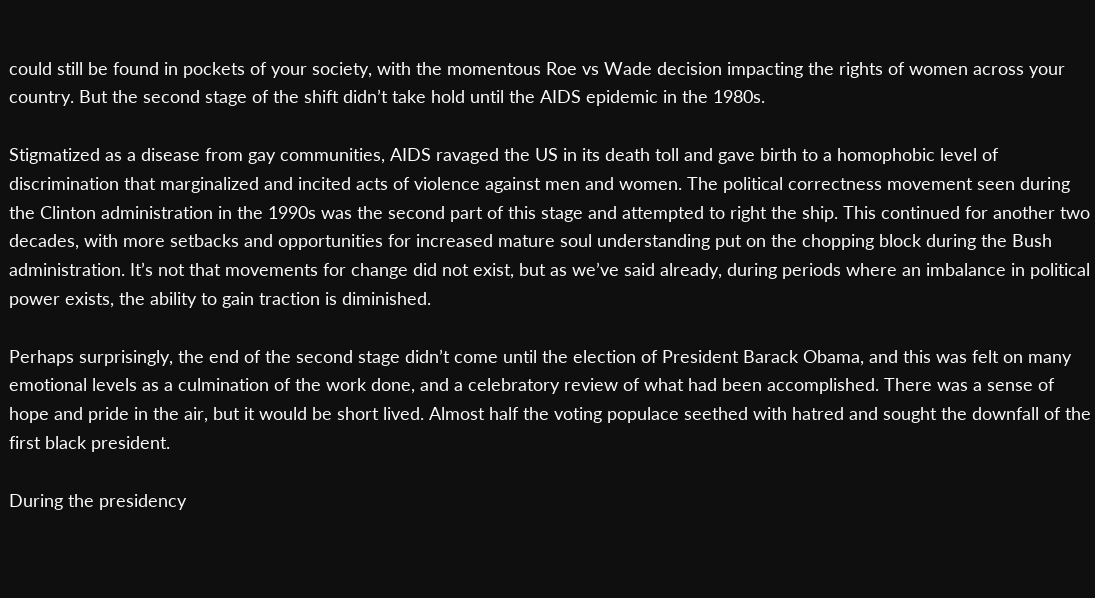could still be found in pockets of your society, with the momentous Roe vs Wade decision impacting the rights of women across your country. But the second stage of the shift didn’t take hold until the AIDS epidemic in the 1980s.

Stigmatized as a disease from gay communities, AIDS ravaged the US in its death toll and gave birth to a homophobic level of discrimination that marginalized and incited acts of violence against men and women. The political correctness movement seen during the Clinton administration in the 1990s was the second part of this stage and attempted to right the ship. This continued for another two decades, with more setbacks and opportunities for increased mature soul understanding put on the chopping block during the Bush administration. It’s not that movements for change did not exist, but as we’ve said already, during periods where an imbalance in political power exists, the ability to gain traction is diminished.

Perhaps surprisingly, the end of the second stage didn’t come until the election of President Barack Obama, and this was felt on many emotional levels as a culmination of the work done, and a celebratory review of what had been accomplished. There was a sense of hope and pride in the air, but it would be short lived. Almost half the voting populace seethed with hatred and sought the downfall of the first black president.

During the presidency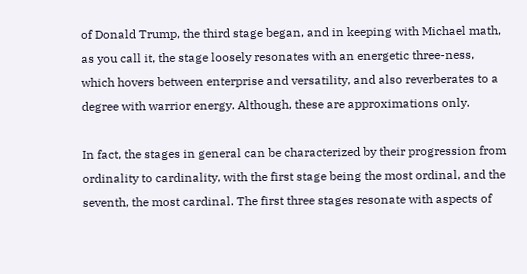of Donald Trump, the third stage began, and in keeping with Michael math, as you call it, the stage loosely resonates with an energetic three-ness, which hovers between enterprise and versatility, and also reverberates to a degree with warrior energy. Although, these are approximations only.

In fact, the stages in general can be characterized by their progression from ordinality to cardinality, with the first stage being the most ordinal, and the seventh, the most cardinal. The first three stages resonate with aspects of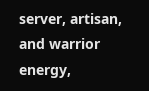server, artisan, and warrior energy,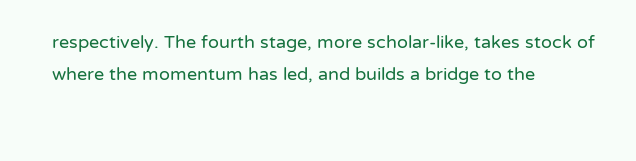respectively. The fourth stage, more scholar-like, takes stock of where the momentum has led, and builds a bridge to the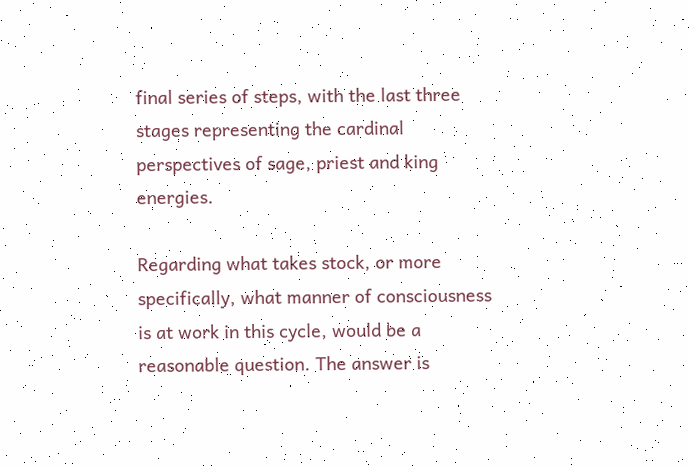final series of steps, with the last three stages representing the cardinal perspectives of sage, priest and king energies.

Regarding what takes stock, or more specifically, what manner of consciousness is at work in this cycle, would be a reasonable question. The answer is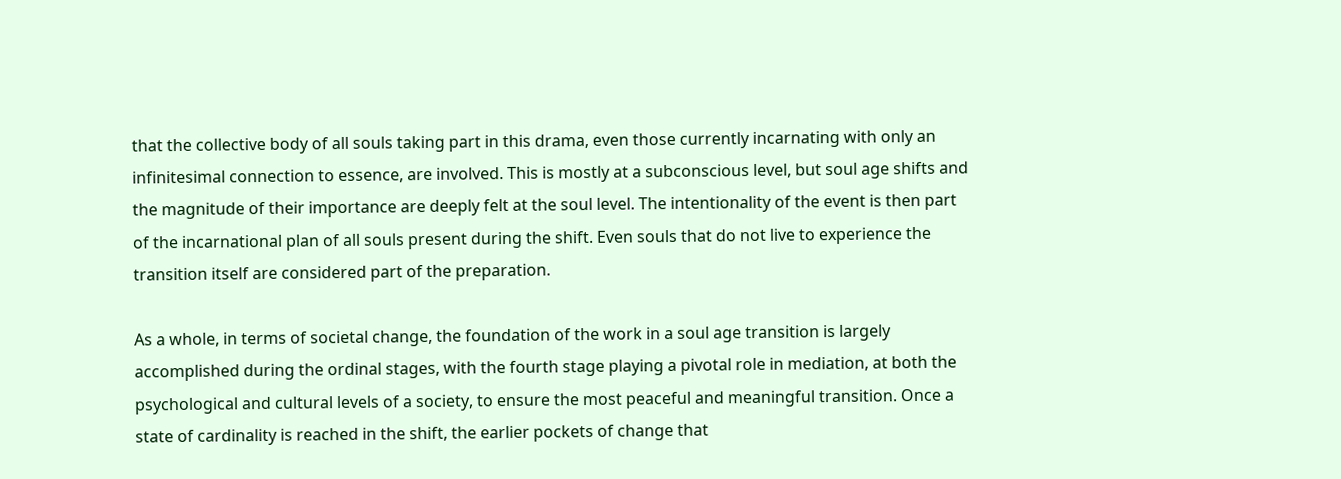that the collective body of all souls taking part in this drama, even those currently incarnating with only an infinitesimal connection to essence, are involved. This is mostly at a subconscious level, but soul age shifts and the magnitude of their importance are deeply felt at the soul level. The intentionality of the event is then part of the incarnational plan of all souls present during the shift. Even souls that do not live to experience the transition itself are considered part of the preparation.

As a whole, in terms of societal change, the foundation of the work in a soul age transition is largely accomplished during the ordinal stages, with the fourth stage playing a pivotal role in mediation, at both the psychological and cultural levels of a society, to ensure the most peaceful and meaningful transition. Once a state of cardinality is reached in the shift, the earlier pockets of change that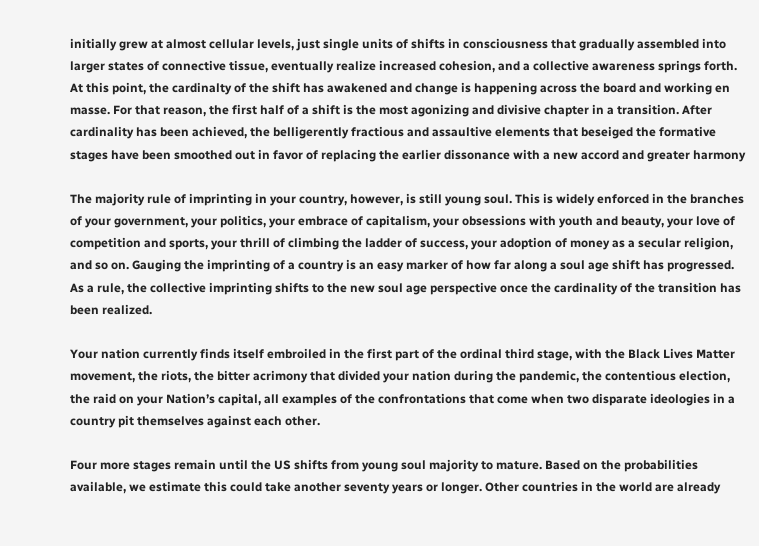initially grew at almost cellular levels, just single units of shifts in consciousness that gradually assembled into larger states of connective tissue, eventually realize increased cohesion, and a collective awareness springs forth. At this point, the cardinalty of the shift has awakened and change is happening across the board and working en masse. For that reason, the first half of a shift is the most agonizing and divisive chapter in a transition. After cardinality has been achieved, the belligerently fractious and assaultive elements that beseiged the formative stages have been smoothed out in favor of replacing the earlier dissonance with a new accord and greater harmony

The majority rule of imprinting in your country, however, is still young soul. This is widely enforced in the branches of your government, your politics, your embrace of capitalism, your obsessions with youth and beauty, your love of competition and sports, your thrill of climbing the ladder of success, your adoption of money as a secular religion, and so on. Gauging the imprinting of a country is an easy marker of how far along a soul age shift has progressed. As a rule, the collective imprinting shifts to the new soul age perspective once the cardinality of the transition has been realized.

Your nation currently finds itself embroiled in the first part of the ordinal third stage, with the Black Lives Matter movement, the riots, the bitter acrimony that divided your nation during the pandemic, the contentious election, the raid on your Nation’s capital, all examples of the confrontations that come when two disparate ideologies in a country pit themselves against each other.

Four more stages remain until the US shifts from young soul majority to mature. Based on the probabilities available, we estimate this could take another seventy years or longer. Other countries in the world are already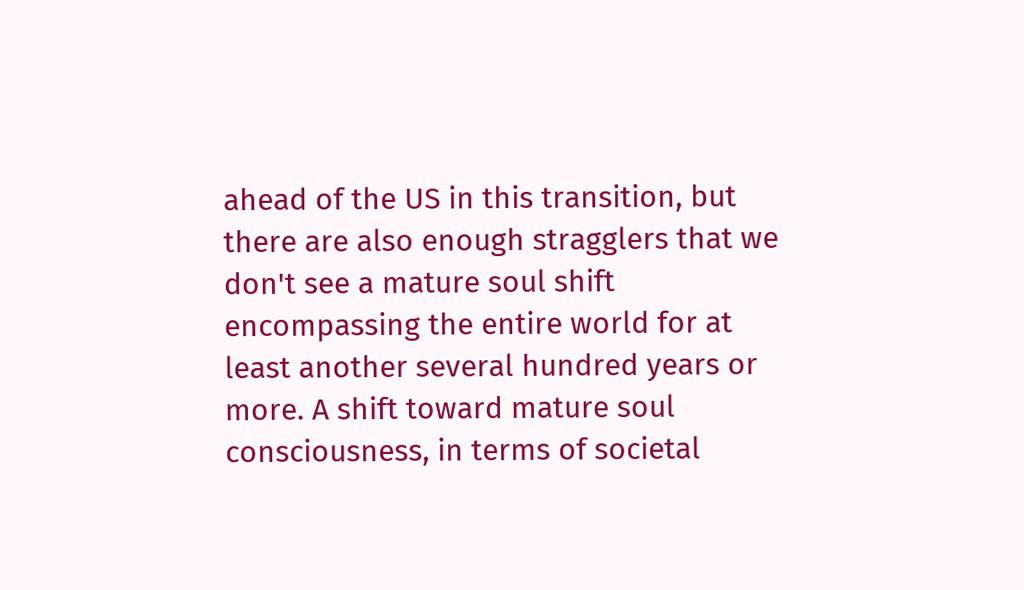ahead of the US in this transition, but there are also enough stragglers that we don't see a mature soul shift encompassing the entire world for at least another several hundred years or more. A shift toward mature soul consciousness, in terms of societal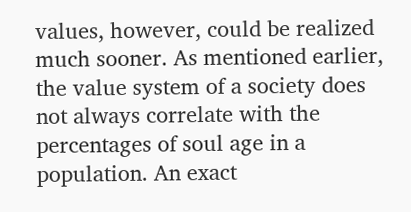values, however, could be realized much sooner. As mentioned earlier, the value system of a society does not always correlate with the percentages of soul age in a population. An exact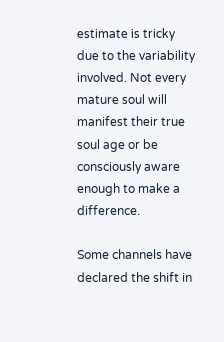estimate is tricky due to the variability involved. Not every mature soul will manifest their true soul age or be consciously aware enough to make a difference.

Some channels have declared the shift in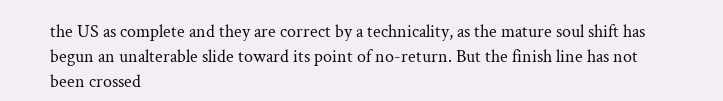the US as complete and they are correct by a technicality, as the mature soul shift has begun an unalterable slide toward its point of no-return. But the finish line has not been crossed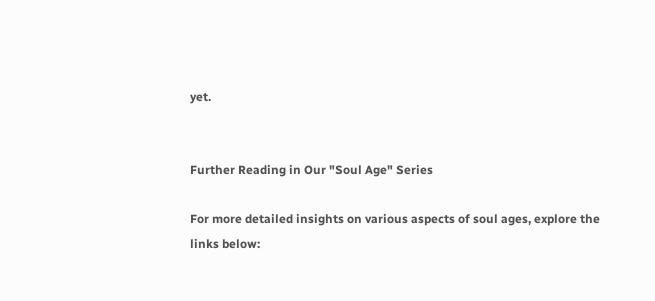yet.


Further Reading in Our "Soul Age" Series

For more detailed insights on various aspects of soul ages, explore the links below: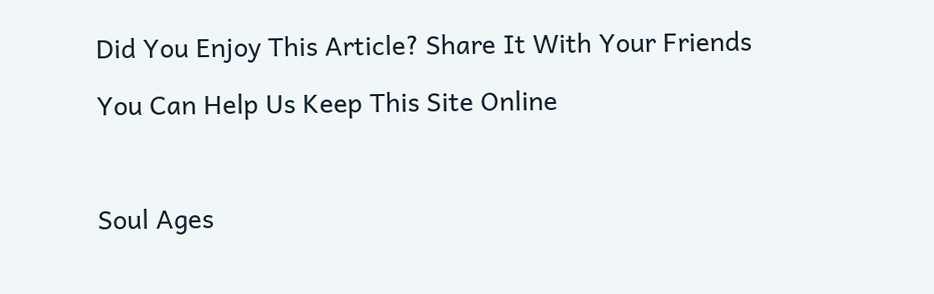Did You Enjoy This Article? Share It With Your Friends

You Can Help Us Keep This Site Online



Soul Ages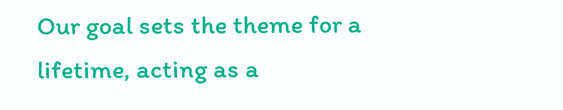Our goal sets the theme for a lifetime, acting as a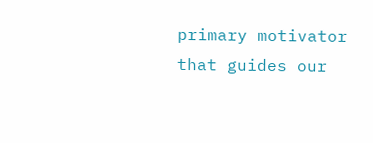primary motivator that guides our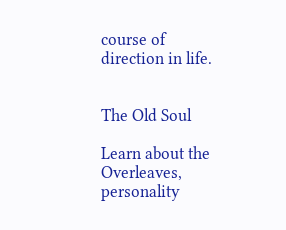course of direction in life.


The Old Soul

Learn about the Overleaves, personality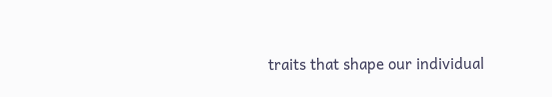traits that shape our individual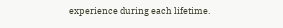experience during each lifetime.